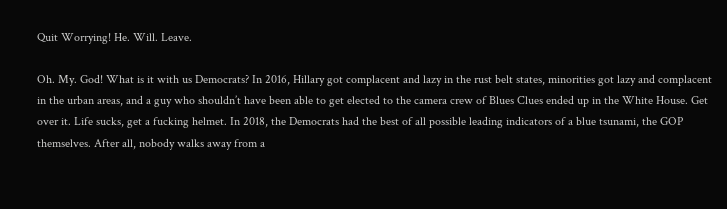Quit Worrying! He. Will. Leave.

Oh. My. God! What is it with us Democrats? In 2016, Hillary got complacent and lazy in the rust belt states, minorities got lazy and complacent in the urban areas, and a guy who shouldn’t have been able to get elected to the camera crew of Blues Clues ended up in the White House. Get over it. Life sucks, get a fucking helmet. In 2018, the Democrats had the best of all possible leading indicators of a blue tsunami, the GOP themselves. After all, nobody walks away from a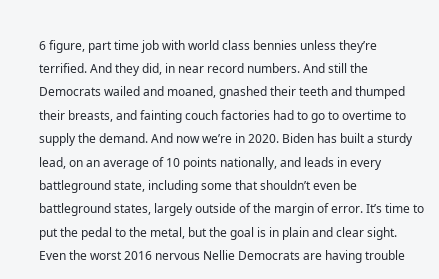6 figure, part time job with world class bennies unless they’re terrified. And they did, in near record numbers. And still the Democrats wailed and moaned, gnashed their teeth and thumped their breasts, and fainting couch factories had to go to overtime to supply the demand. And now we’re in 2020. Biden has built a sturdy lead, on an average of 10 points nationally, and leads in every battleground state, including some that shouldn’t even be battleground states, largely outside of the margin of error. It’s time to put the pedal to the metal, but the goal is in plain and clear sight. Even the worst 2016 nervous Nellie Democrats are having trouble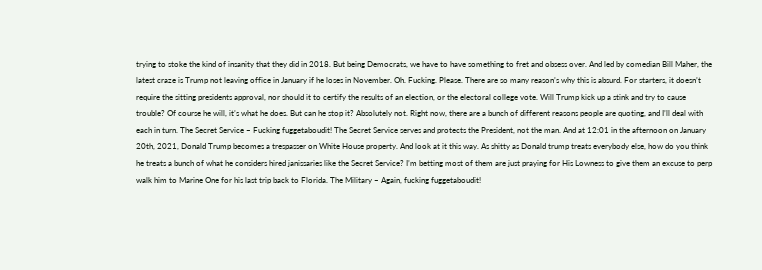trying to stoke the kind of insanity that they did in 2018. But being Democrats, we have to have something to fret and obsess over. And led by comedian Bill Maher, the latest craze is Trump not leaving office in January if he loses in November. Oh. Fucking. Please. There are so many reason’s why this is absurd. For starters, it doesn’t require the sitting presidents approval, nor should it to certify the results of an election, or the electoral college vote. Will Trump kick up a stink and try to cause trouble? Of course he will, it’s what he does. But can he stop it? Absolutely not. Right now, there are a bunch of different reasons people are quoting, and I’ll deal with each in turn. The Secret Service – Fucking fuggetaboudit! The Secret Service serves and protects the President, not the man. And at 12:01 in the afternoon on January 20th, 2021, Donald Trump becomes a trespasser on White House property. And look at it this way. As shitty as Donald trump treats everybody else, how do you think he treats a bunch of what he considers hired janissaries like the Secret Service? I’m betting most of them are just praying for His Lowness to give them an excuse to perp walk him to Marine One for his last trip back to Florida. The Military – Again, fucking fuggetaboudit!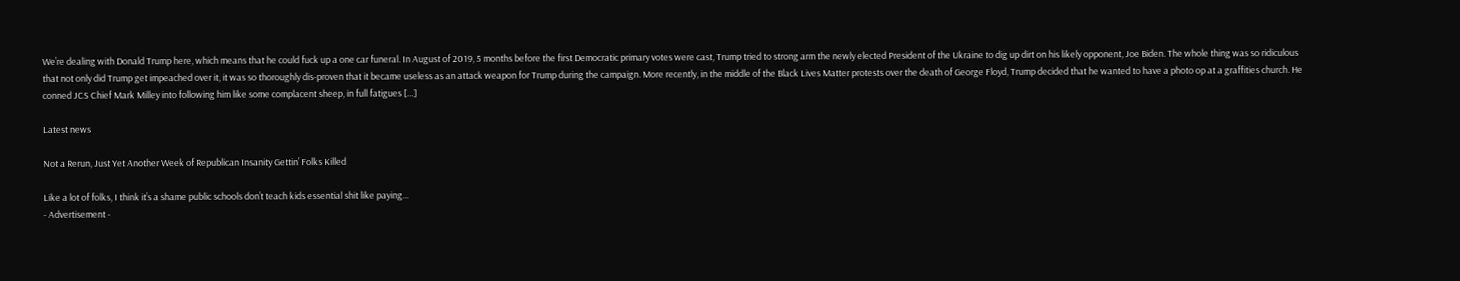We’re dealing with Donald Trump here, which means that he could fuck up a one car funeral. In August of 2019, 5 months before the first Democratic primary votes were cast, Trump tried to strong arm the newly elected President of the Ukraine to dig up dirt on his likely opponent, Joe Biden. The whole thing was so ridiculous that not only did Trump get impeached over it, it was so thoroughly dis-proven that it became useless as an attack weapon for Trump during the campaign. More recently, in the middle of the Black Lives Matter protests over the death of George Floyd, Trump decided that he wanted to have a photo op at a graffities church. He conned JCS Chief Mark Milley into following him like some complacent sheep, in full fatigues […]

Latest news

Not a Rerun, Just Yet Another Week of Republican Insanity Gettin’ Folks Killed

Like a lot of folks, I think it’s a shame public schools don’t teach kids essential shit like paying...
- Advertisement -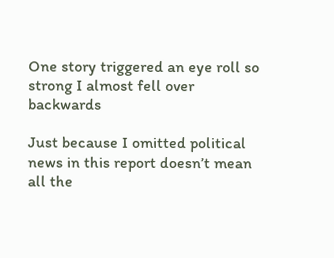One story triggered an eye roll so strong I almost fell over backwards

Just because I omitted political news in this report doesn’t mean all the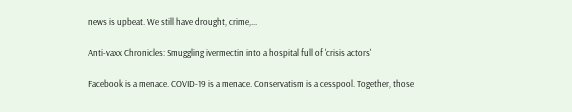news is upbeat. We still have drought, crime,...

Anti-vaxx Chronicles: Smuggling ivermectin into a hospital full of 'crisis actors'

Facebook is a menace. COVID-19 is a menace. Conservatism is a cesspool. Together, those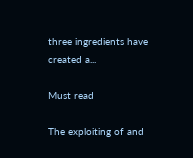three ingredients have created a...

Must read

The exploiting of and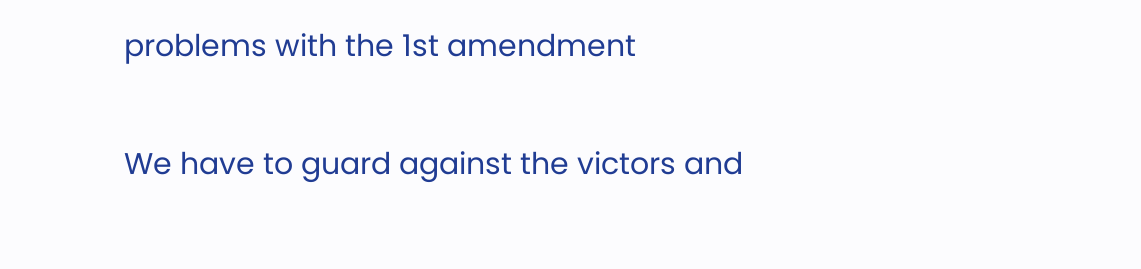problems with the 1st amendment

We have to guard against the victors and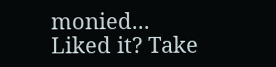monied...
Liked it? Take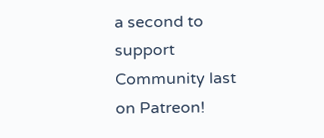a second to support Community last on Patreon!